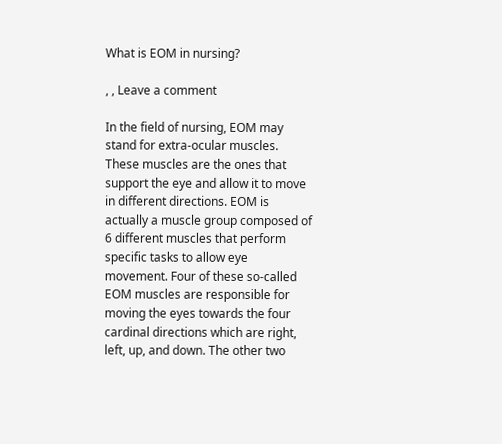What is EOM in nursing?

, , Leave a comment

In the field of nursing, EOM may stand for extra-ocular muscles. These muscles are the ones that support the eye and allow it to move in different directions. EOM is actually a muscle group composed of 6 different muscles that perform specific tasks to allow eye movement. Four of these so-called EOM muscles are responsible for moving the eyes towards the four cardinal directions which are right, left, up, and down. The other two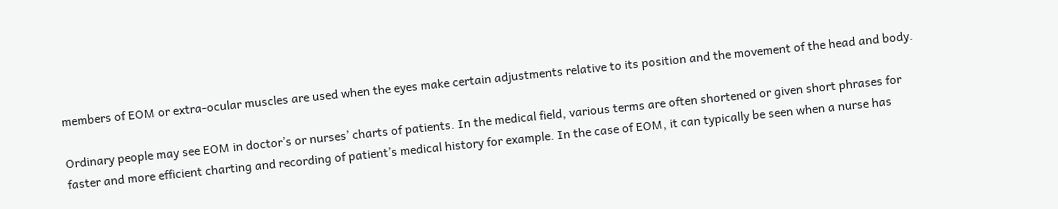members of EOM or extra-ocular muscles are used when the eyes make certain adjustments relative to its position and the movement of the head and body.

Ordinary people may see EOM in doctor’s or nurses’ charts of patients. In the medical field, various terms are often shortened or given short phrases for faster and more efficient charting and recording of patient’s medical history for example. In the case of EOM, it can typically be seen when a nurse has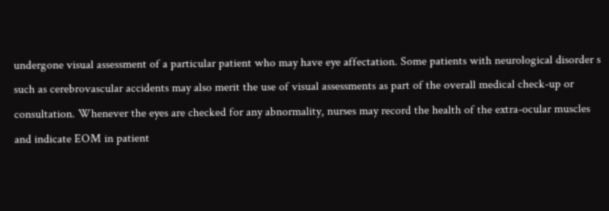undergone visual assessment of a particular patient who may have eye affectation. Some patients with neurological disorder s such as cerebrovascular accidents may also merit the use of visual assessments as part of the overall medical check-up or consultation. Whenever the eyes are checked for any abnormality, nurses may record the health of the extra-ocular muscles and indicate EOM in patient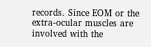records. Since EOM or the extra-ocular muscles are involved with the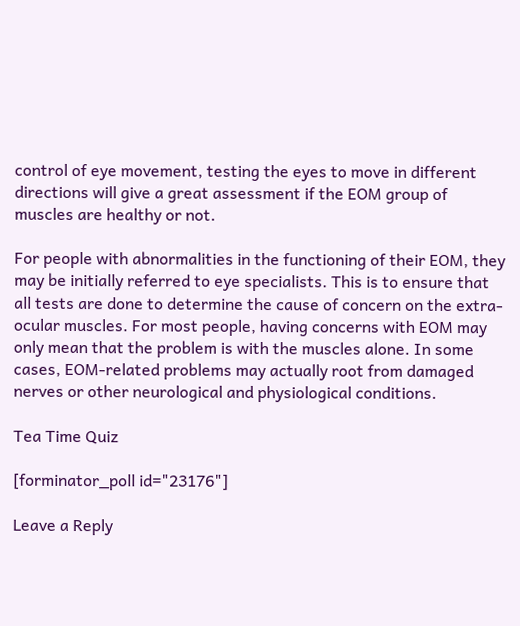control of eye movement, testing the eyes to move in different directions will give a great assessment if the EOM group of muscles are healthy or not.

For people with abnormalities in the functioning of their EOM, they may be initially referred to eye specialists. This is to ensure that all tests are done to determine the cause of concern on the extra-ocular muscles. For most people, having concerns with EOM may only mean that the problem is with the muscles alone. In some cases, EOM-related problems may actually root from damaged nerves or other neurological and physiological conditions.

Tea Time Quiz

[forminator_poll id="23176"]

Leave a Reply